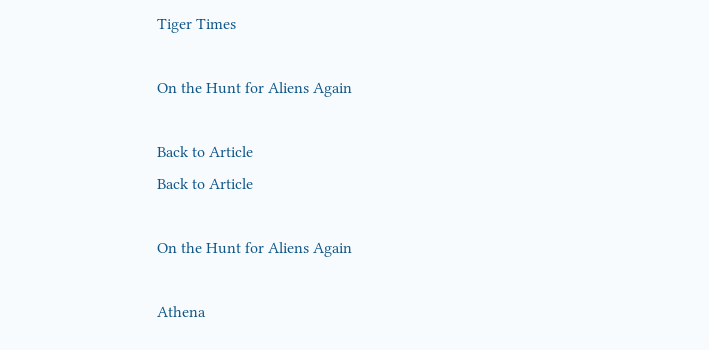Tiger Times

On the Hunt for Aliens Again

Back to Article
Back to Article

On the Hunt for Aliens Again

Athena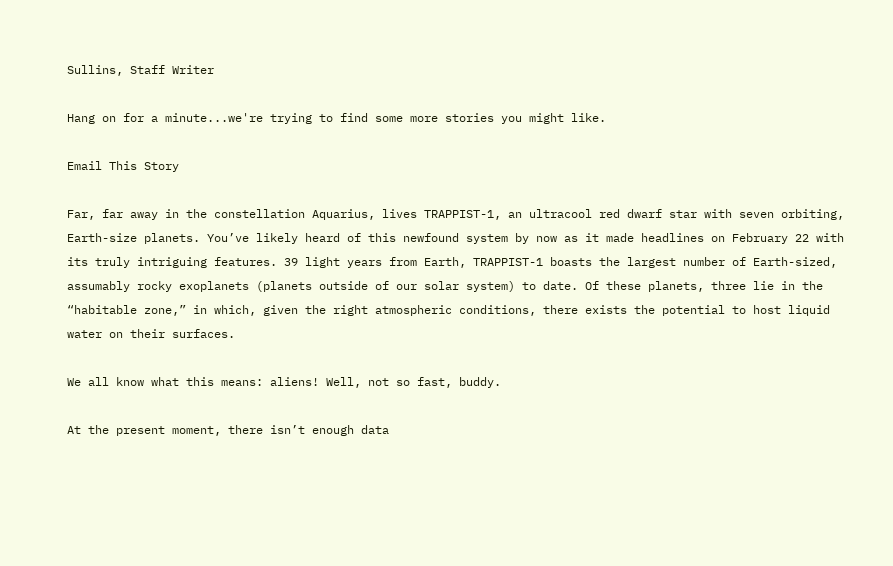Sullins, Staff Writer

Hang on for a minute...we're trying to find some more stories you might like.

Email This Story

Far, far away in the constellation Aquarius, lives TRAPPIST-1, an ultracool red dwarf star with seven orbiting, Earth-size planets. You’ve likely heard of this newfound system by now as it made headlines on February 22 with its truly intriguing features. 39 light years from Earth, TRAPPIST-1 boasts the largest number of Earth-sized, assumably rocky exoplanets (planets outside of our solar system) to date. Of these planets, three lie in the “habitable zone,” in which, given the right atmospheric conditions, there exists the potential to host liquid water on their surfaces.

We all know what this means: aliens! Well, not so fast, buddy.

At the present moment, there isn’t enough data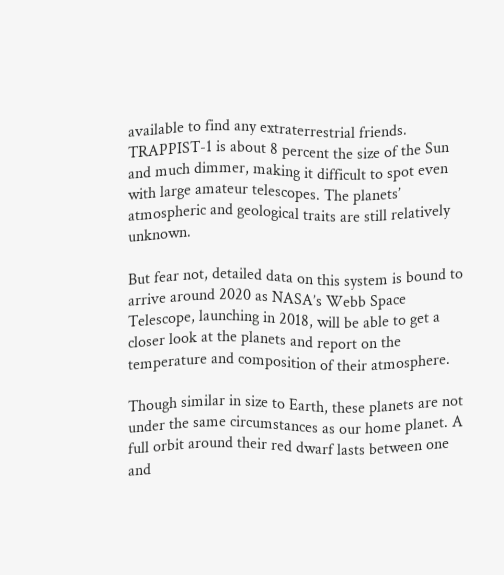available to find any extraterrestrial friends. TRAPPIST-1 is about 8 percent the size of the Sun and much dimmer, making it difficult to spot even with large amateur telescopes. The planets’ atmospheric and geological traits are still relatively unknown.

But fear not, detailed data on this system is bound to arrive around 2020 as NASA’s Webb Space Telescope, launching in 2018, will be able to get a closer look at the planets and report on the temperature and composition of their atmosphere.

Though similar in size to Earth, these planets are not under the same circumstances as our home planet. A full orbit around their red dwarf lasts between one and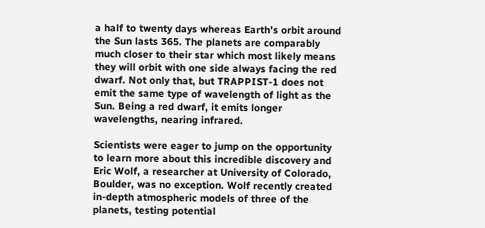a half to twenty days whereas Earth’s orbit around the Sun lasts 365. The planets are comparably much closer to their star which most likely means they will orbit with one side always facing the red dwarf. Not only that, but TRAPPIST-1 does not emit the same type of wavelength of light as the Sun. Being a red dwarf, it emits longer wavelengths, nearing infrared.

Scientists were eager to jump on the opportunity to learn more about this incredible discovery and Eric Wolf, a researcher at University of Colorado, Boulder, was no exception. Wolf recently created in-depth atmospheric models of three of the planets, testing potential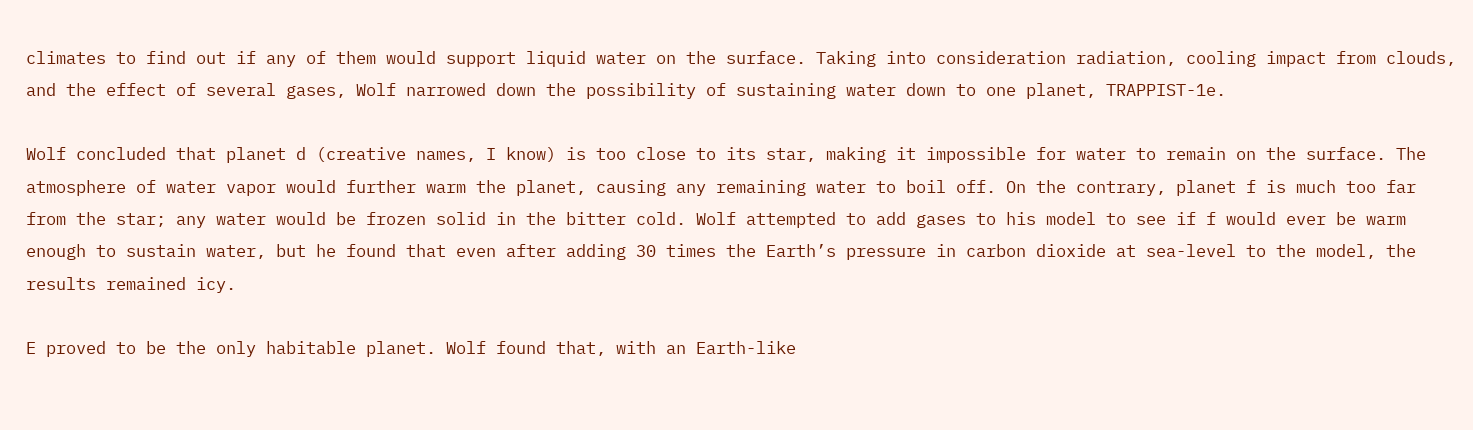climates to find out if any of them would support liquid water on the surface. Taking into consideration radiation, cooling impact from clouds, and the effect of several gases, Wolf narrowed down the possibility of sustaining water down to one planet, TRAPPIST-1e.

Wolf concluded that planet d (creative names, I know) is too close to its star, making it impossible for water to remain on the surface. The atmosphere of water vapor would further warm the planet, causing any remaining water to boil off. On the contrary, planet f is much too far from the star; any water would be frozen solid in the bitter cold. Wolf attempted to add gases to his model to see if f would ever be warm enough to sustain water, but he found that even after adding 30 times the Earth’s pressure in carbon dioxide at sea-level to the model, the results remained icy.

E proved to be the only habitable planet. Wolf found that, with an Earth-like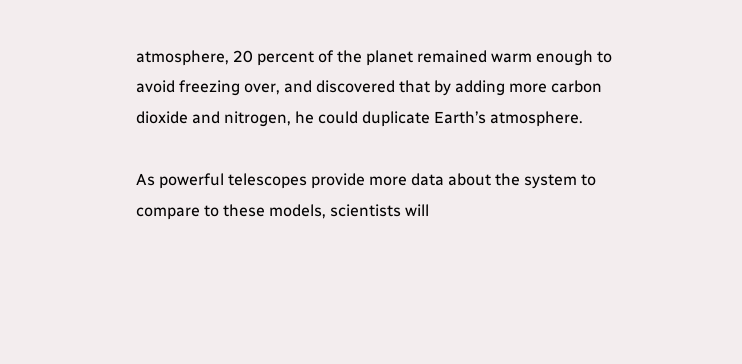atmosphere, 20 percent of the planet remained warm enough to avoid freezing over, and discovered that by adding more carbon dioxide and nitrogen, he could duplicate Earth’s atmosphere.

As powerful telescopes provide more data about the system to compare to these models, scientists will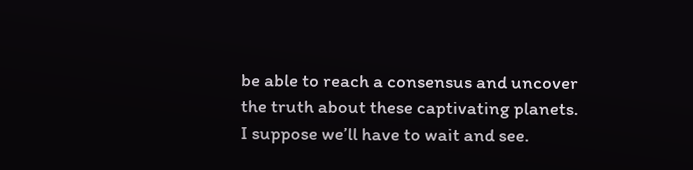be able to reach a consensus and uncover the truth about these captivating planets. I suppose we’ll have to wait and see.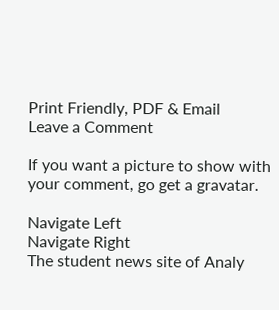Print Friendly, PDF & Email
Leave a Comment

If you want a picture to show with your comment, go get a gravatar.

Navigate Left
Navigate Right
The student news site of Analy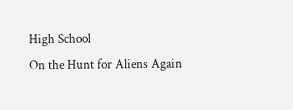High School
On the Hunt for Aliens Again